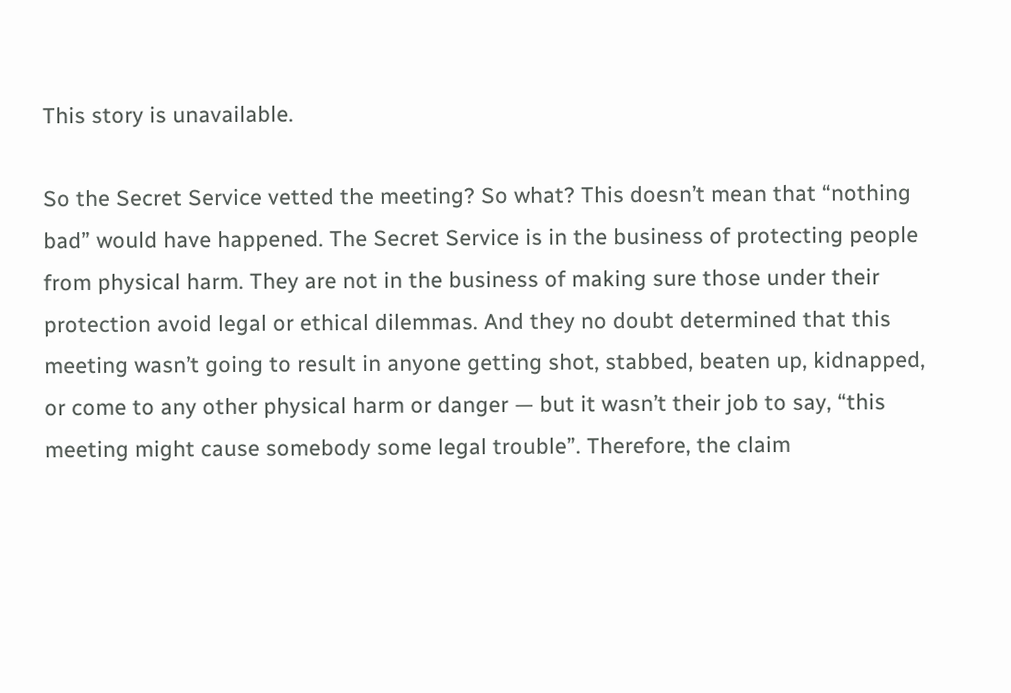This story is unavailable.

So the Secret Service vetted the meeting? So what? This doesn’t mean that “nothing bad” would have happened. The Secret Service is in the business of protecting people from physical harm. They are not in the business of making sure those under their protection avoid legal or ethical dilemmas. And they no doubt determined that this meeting wasn’t going to result in anyone getting shot, stabbed, beaten up, kidnapped, or come to any other physical harm or danger — but it wasn’t their job to say, “this meeting might cause somebody some legal trouble”. Therefore, the claim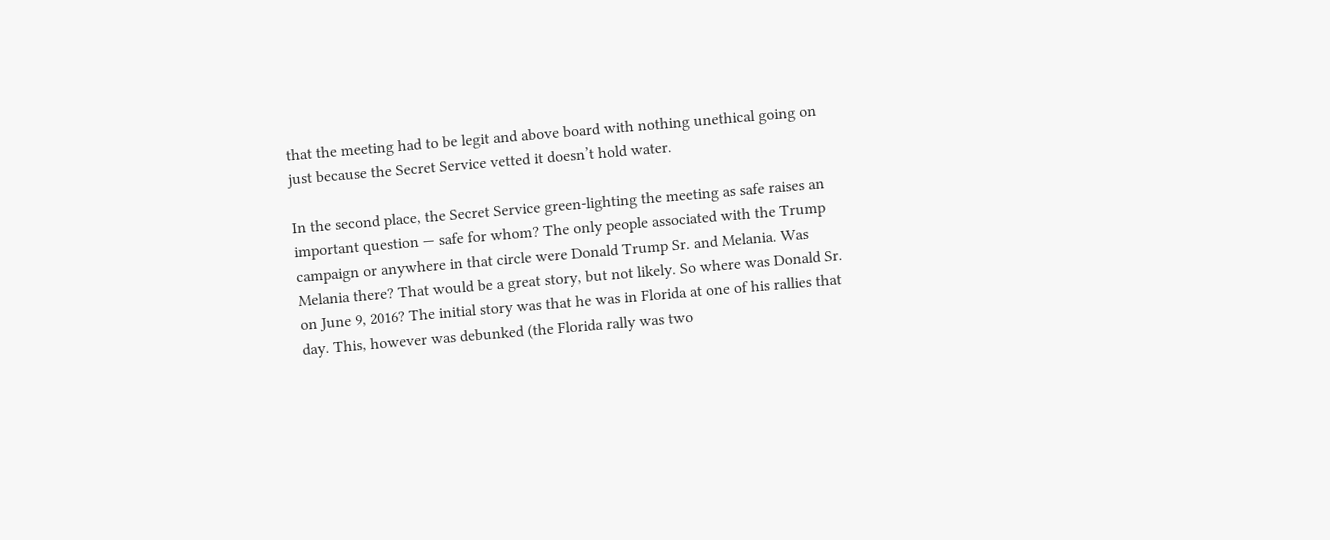that the meeting had to be legit and above board with nothing unethical going on just because the Secret Service vetted it doesn’t hold water.

In the second place, the Secret Service green-lighting the meeting as safe raises an important question — safe for whom? The only people associated with the Trump campaign or anywhere in that circle were Donald Trump Sr. and Melania. Was Melania there? That would be a great story, but not likely. So where was Donald Sr. on June 9, 2016? The initial story was that he was in Florida at one of his rallies that day. This, however was debunked (the Florida rally was two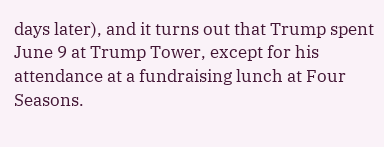days later), and it turns out that Trump spent June 9 at Trump Tower, except for his attendance at a fundraising lunch at Four Seasons.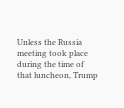Unless the Russia meeting took place during the time of that luncheon, Trump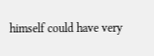himself could have very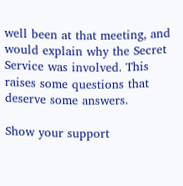well been at that meeting, and would explain why the Secret Service was involved. This raises some questions that deserve some answers.

Show your support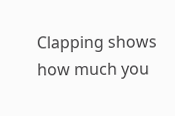Clapping shows how much you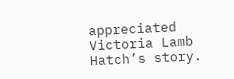appreciated Victoria Lamb Hatch’s story.